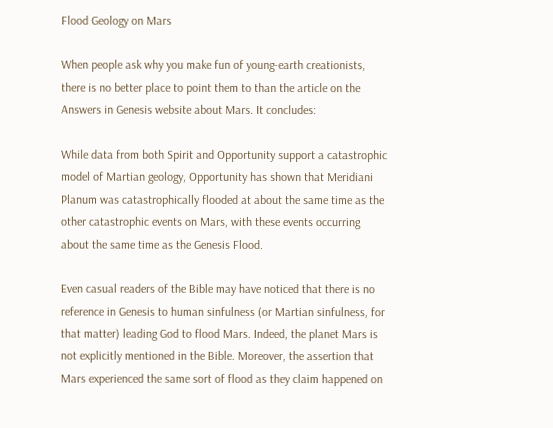Flood Geology on Mars

When people ask why you make fun of young-earth creationists, there is no better place to point them to than the article on the Answers in Genesis website about Mars. It concludes:

While data from both Spirit and Opportunity support a catastrophic model of Martian geology, Opportunity has shown that Meridiani Planum was catastrophically flooded at about the same time as the other catastrophic events on Mars, with these events occurring about the same time as the Genesis Flood.

Even casual readers of the Bible may have noticed that there is no reference in Genesis to human sinfulness (or Martian sinfulness, for that matter) leading God to flood Mars. Indeed, the planet Mars is not explicitly mentioned in the Bible. Moreover, the assertion that Mars experienced the same sort of flood as they claim happened on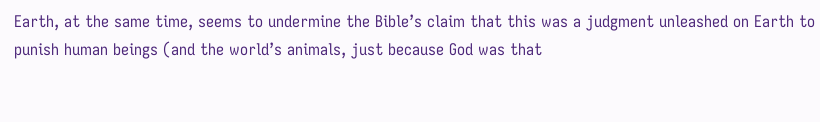Earth, at the same time, seems to undermine the Bible’s claim that this was a judgment unleashed on Earth to punish human beings (and the world’s animals, just because God was that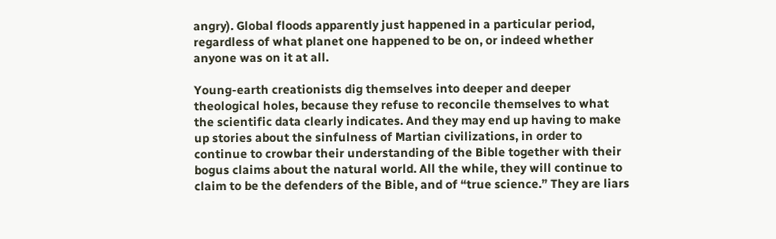angry). Global floods apparently just happened in a particular period, regardless of what planet one happened to be on, or indeed whether anyone was on it at all.

Young-earth creationists dig themselves into deeper and deeper theological holes, because they refuse to reconcile themselves to what the scientific data clearly indicates. And they may end up having to make up stories about the sinfulness of Martian civilizations, in order to continue to crowbar their understanding of the Bible together with their bogus claims about the natural world. All the while, they will continue to claim to be the defenders of the Bible, and of “true science.” They are liars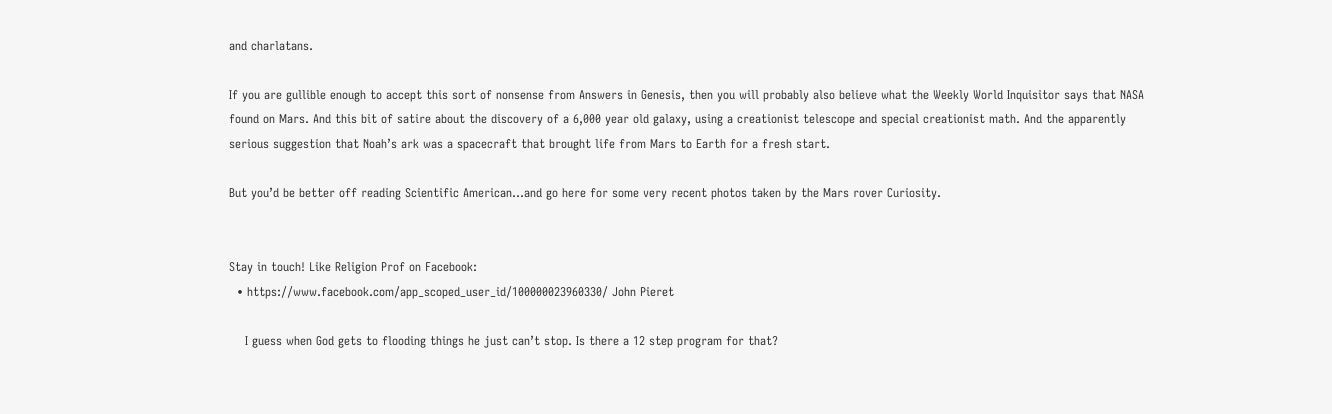and charlatans.

If you are gullible enough to accept this sort of nonsense from Answers in Genesis, then you will probably also believe what the Weekly World Inquisitor says that NASA found on Mars. And this bit of satire about the discovery of a 6,000 year old galaxy, using a creationist telescope and special creationist math. And the apparently serious suggestion that Noah’s ark was a spacecraft that brought life from Mars to Earth for a fresh start.

But you’d be better off reading Scientific American…and go here for some very recent photos taken by the Mars rover Curiosity.


Stay in touch! Like Religion Prof on Facebook:
  • https://www.facebook.com/app_scoped_user_id/100000023960330/ John Pieret

    I guess when God gets to flooding things he just can’t stop. Is there a 12 step program for that?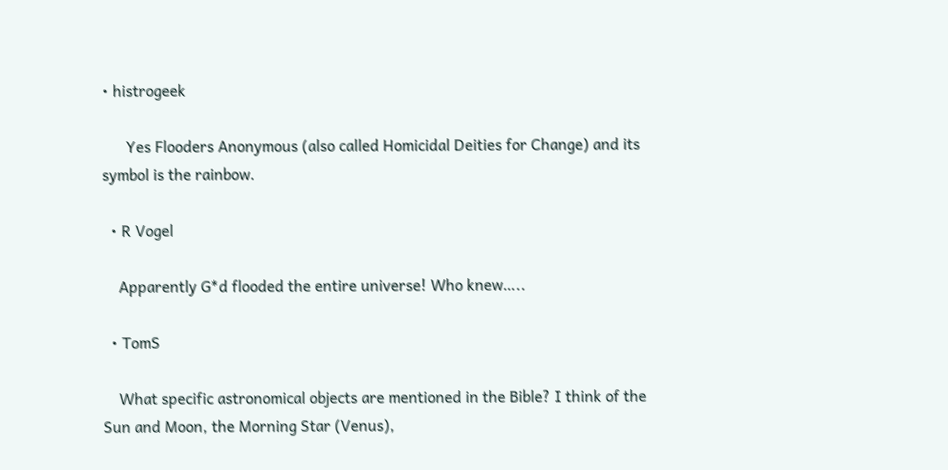• histrogeek

      Yes Flooders Anonymous (also called Homicidal Deities for Change) and its symbol is the rainbow.

  • R Vogel

    Apparently G*d flooded the entire universe! Who knew…..

  • TomS

    What specific astronomical objects are mentioned in the Bible? I think of the Sun and Moon, the Morning Star (Venus),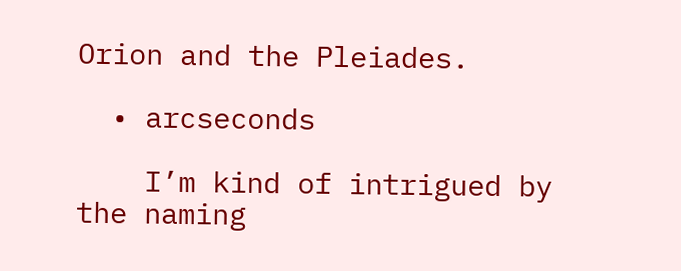Orion and the Pleiades.

  • arcseconds

    I’m kind of intrigued by the naming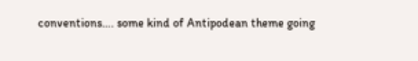conventions…. some kind of Antipodean theme going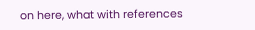on here, what with references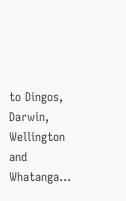to Dingos, Darwin, Wellington and Whatanga…